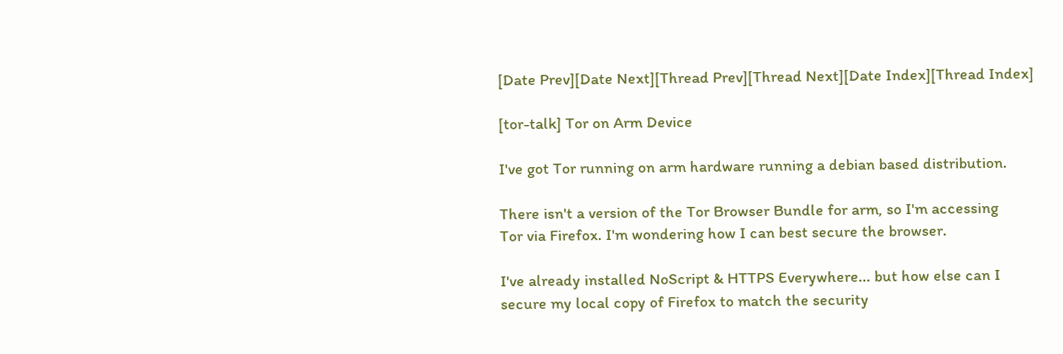[Date Prev][Date Next][Thread Prev][Thread Next][Date Index][Thread Index]

[tor-talk] Tor on Arm Device

I've got Tor running on arm hardware running a debian based distribution.

There isn't a version of the Tor Browser Bundle for arm, so I'm accessing
Tor via Firefox. I'm wondering how I can best secure the browser.

I've already installed NoScript & HTTPS Everywhere... but how else can I
secure my local copy of Firefox to match the security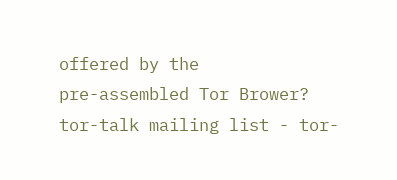offered by the
pre-assembled Tor Brower?
tor-talk mailing list - tor-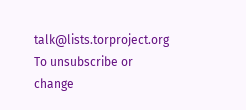talk@lists.torproject.org
To unsubscribe or change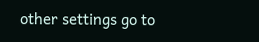other settings go to